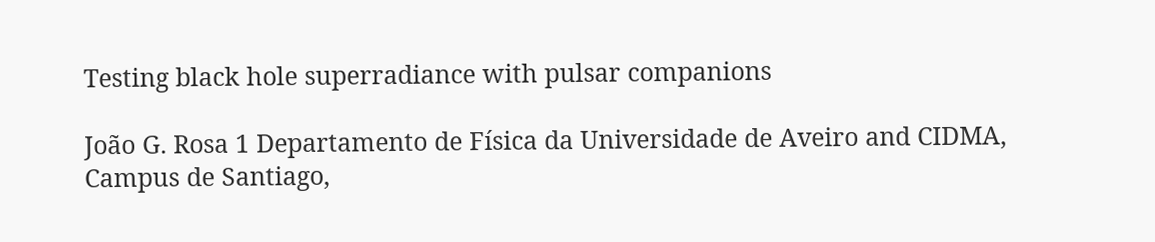Testing black hole superradiance with pulsar companions

João G. Rosa 1 Departamento de Física da Universidade de Aveiro and CIDMA, Campus de Santiago,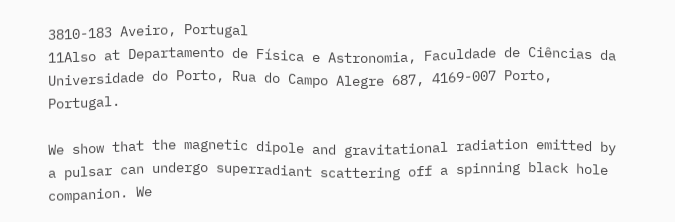3810-183 Aveiro, Portugal
11Also at Departamento de Física e Astronomia, Faculdade de Ciências da Universidade do Porto, Rua do Campo Alegre 687, 4169-007 Porto, Portugal.

We show that the magnetic dipole and gravitational radiation emitted by a pulsar can undergo superradiant scattering off a spinning black hole companion. We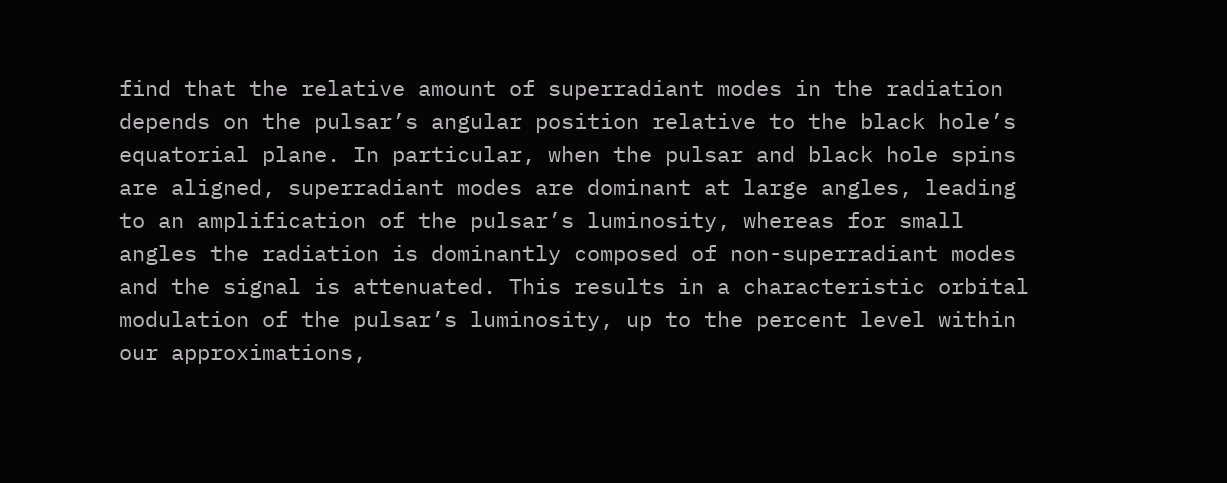find that the relative amount of superradiant modes in the radiation depends on the pulsar’s angular position relative to the black hole’s equatorial plane. In particular, when the pulsar and black hole spins are aligned, superradiant modes are dominant at large angles, leading to an amplification of the pulsar’s luminosity, whereas for small angles the radiation is dominantly composed of non-superradiant modes and the signal is attenuated. This results in a characteristic orbital modulation of the pulsar’s luminosity, up to the percent level within our approximations,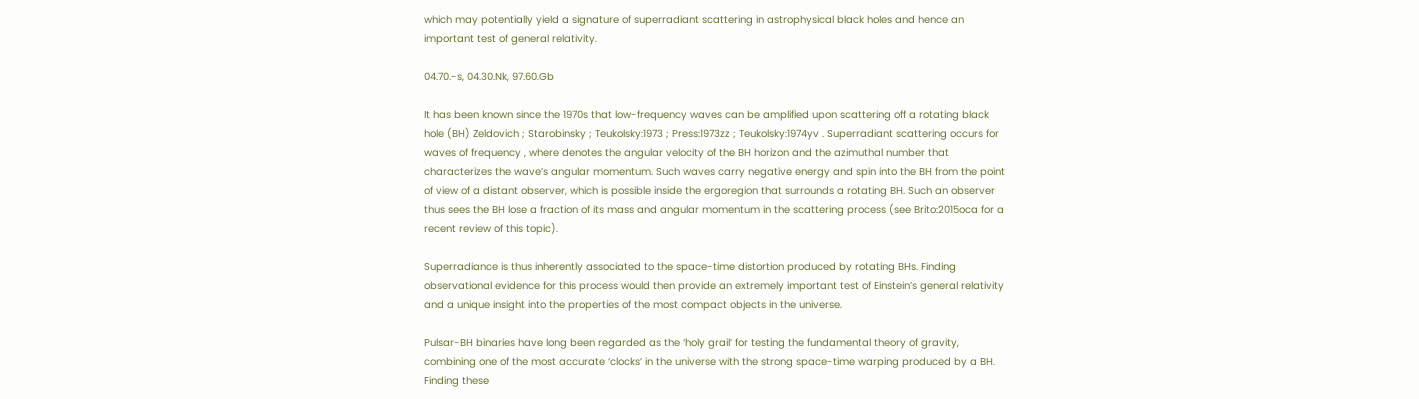which may potentially yield a signature of superradiant scattering in astrophysical black holes and hence an important test of general relativity.

04.70.-s, 04.30.Nk, 97.60.Gb

It has been known since the 1970s that low-frequency waves can be amplified upon scattering off a rotating black hole (BH) Zeldovich ; Starobinsky ; Teukolsky:1973 ; Press:1973zz ; Teukolsky:1974yv . Superradiant scattering occurs for waves of frequency , where denotes the angular velocity of the BH horizon and the azimuthal number that characterizes the wave’s angular momentum. Such waves carry negative energy and spin into the BH from the point of view of a distant observer, which is possible inside the ergoregion that surrounds a rotating BH. Such an observer thus sees the BH lose a fraction of its mass and angular momentum in the scattering process (see Brito:2015oca for a recent review of this topic).

Superradiance is thus inherently associated to the space-time distortion produced by rotating BHs. Finding observational evidence for this process would then provide an extremely important test of Einstein’s general relativity and a unique insight into the properties of the most compact objects in the universe.

Pulsar-BH binaries have long been regarded as the ‘holy grail’ for testing the fundamental theory of gravity, combining one of the most accurate ‘clocks’ in the universe with the strong space-time warping produced by a BH. Finding these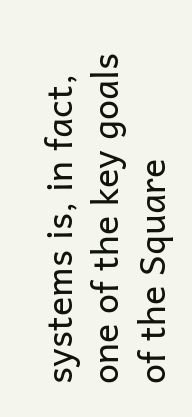systems is, in fact, one of the key goals of the Square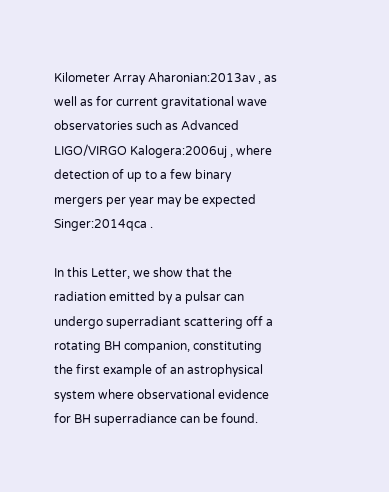Kilometer Array Aharonian:2013av , as well as for current gravitational wave observatories such as Advanced LIGO/VIRGO Kalogera:2006uj , where detection of up to a few binary mergers per year may be expected Singer:2014qca .

In this Letter, we show that the radiation emitted by a pulsar can undergo superradiant scattering off a rotating BH companion, constituting the first example of an astrophysical system where observational evidence for BH superradiance can be found.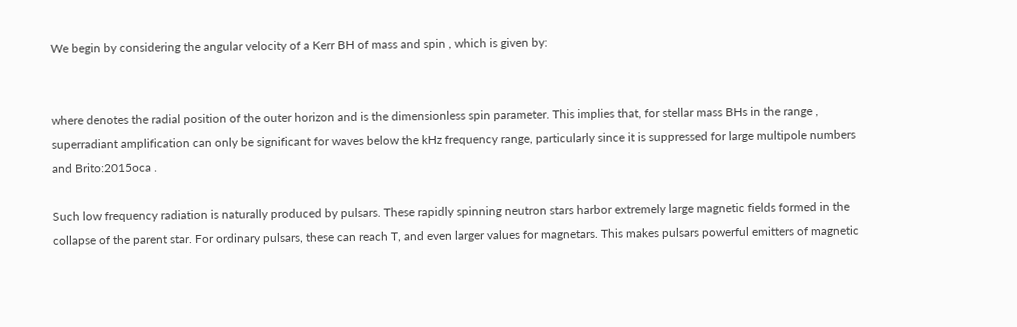We begin by considering the angular velocity of a Kerr BH of mass and spin , which is given by:


where denotes the radial position of the outer horizon and is the dimensionless spin parameter. This implies that, for stellar mass BHs in the range , superradiant amplification can only be significant for waves below the kHz frequency range, particularly since it is suppressed for large multipole numbers and Brito:2015oca .

Such low frequency radiation is naturally produced by pulsars. These rapidly spinning neutron stars harbor extremely large magnetic fields formed in the collapse of the parent star. For ordinary pulsars, these can reach T, and even larger values for magnetars. This makes pulsars powerful emitters of magnetic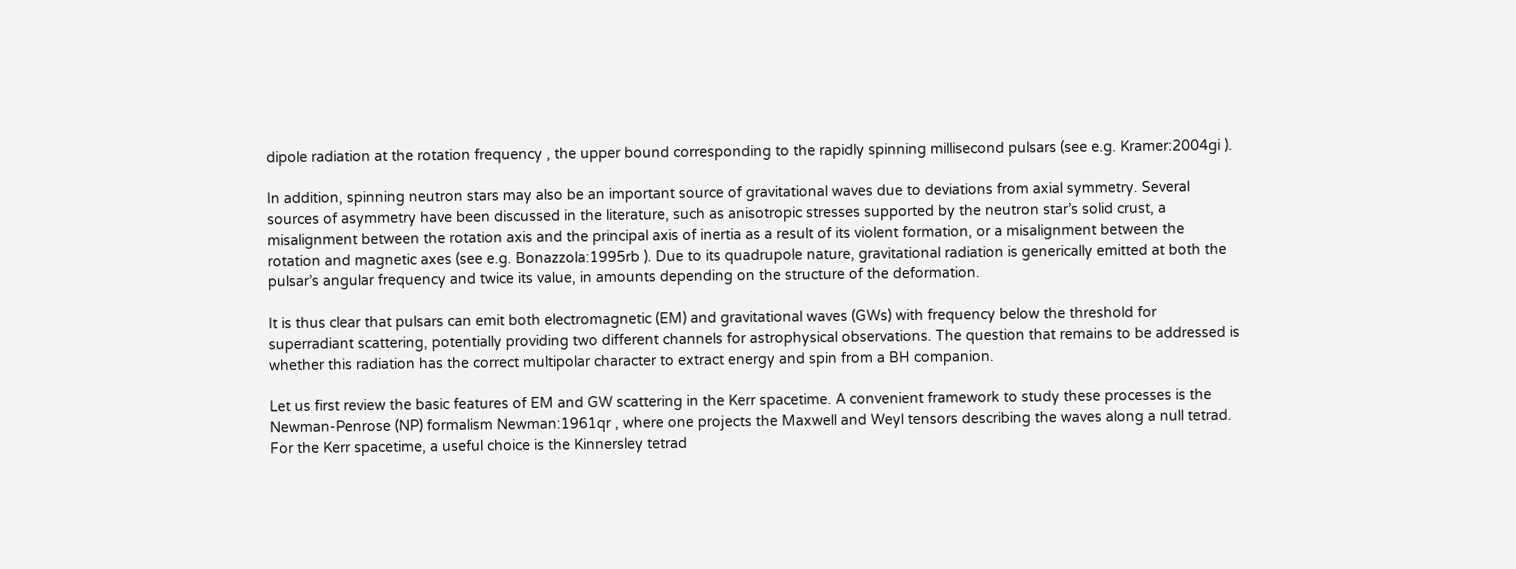dipole radiation at the rotation frequency , the upper bound corresponding to the rapidly spinning millisecond pulsars (see e.g. Kramer:2004gi ).

In addition, spinning neutron stars may also be an important source of gravitational waves due to deviations from axial symmetry. Several sources of asymmetry have been discussed in the literature, such as anisotropic stresses supported by the neutron star’s solid crust, a misalignment between the rotation axis and the principal axis of inertia as a result of its violent formation, or a misalignment between the rotation and magnetic axes (see e.g. Bonazzola:1995rb ). Due to its quadrupole nature, gravitational radiation is generically emitted at both the pulsar’s angular frequency and twice its value, in amounts depending on the structure of the deformation.

It is thus clear that pulsars can emit both electromagnetic (EM) and gravitational waves (GWs) with frequency below the threshold for superradiant scattering, potentially providing two different channels for astrophysical observations. The question that remains to be addressed is whether this radiation has the correct multipolar character to extract energy and spin from a BH companion.

Let us first review the basic features of EM and GW scattering in the Kerr spacetime. A convenient framework to study these processes is the Newman-Penrose (NP) formalism Newman:1961qr , where one projects the Maxwell and Weyl tensors describing the waves along a null tetrad. For the Kerr spacetime, a useful choice is the Kinnersley tetrad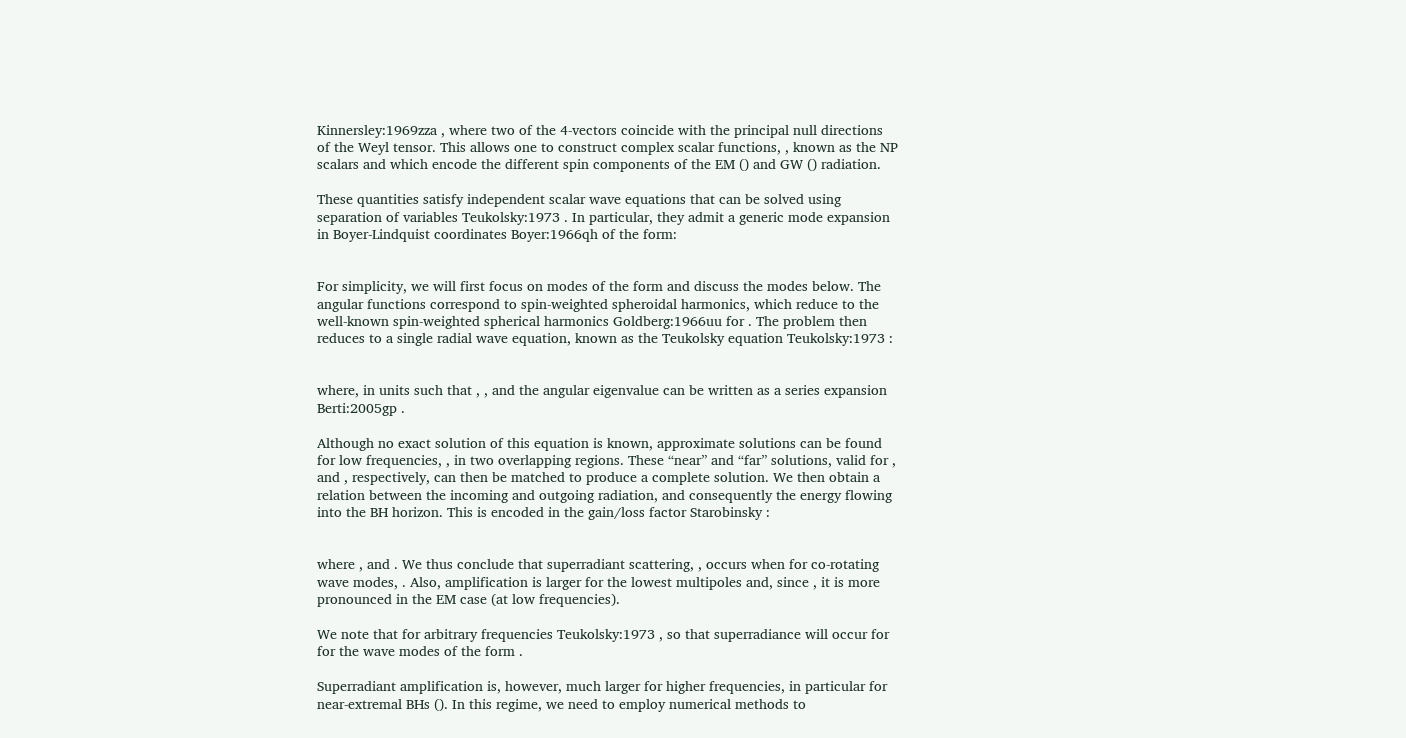Kinnersley:1969zza , where two of the 4-vectors coincide with the principal null directions of the Weyl tensor. This allows one to construct complex scalar functions, , known as the NP scalars and which encode the different spin components of the EM () and GW () radiation.

These quantities satisfy independent scalar wave equations that can be solved using separation of variables Teukolsky:1973 . In particular, they admit a generic mode expansion in Boyer-Lindquist coordinates Boyer:1966qh of the form:


For simplicity, we will first focus on modes of the form and discuss the modes below. The angular functions correspond to spin-weighted spheroidal harmonics, which reduce to the well-known spin-weighted spherical harmonics Goldberg:1966uu for . The problem then reduces to a single radial wave equation, known as the Teukolsky equation Teukolsky:1973 :


where, in units such that , , and the angular eigenvalue can be written as a series expansion Berti:2005gp .

Although no exact solution of this equation is known, approximate solutions can be found for low frequencies, , in two overlapping regions. These “near” and “far” solutions, valid for , and , respectively, can then be matched to produce a complete solution. We then obtain a relation between the incoming and outgoing radiation, and consequently the energy flowing into the BH horizon. This is encoded in the gain/loss factor Starobinsky :


where , and . We thus conclude that superradiant scattering, , occurs when for co-rotating wave modes, . Also, amplification is larger for the lowest multipoles and, since , it is more pronounced in the EM case (at low frequencies).

We note that for arbitrary frequencies Teukolsky:1973 , so that superradiance will occur for for the wave modes of the form .

Superradiant amplification is, however, much larger for higher frequencies, in particular for near-extremal BHs (). In this regime, we need to employ numerical methods to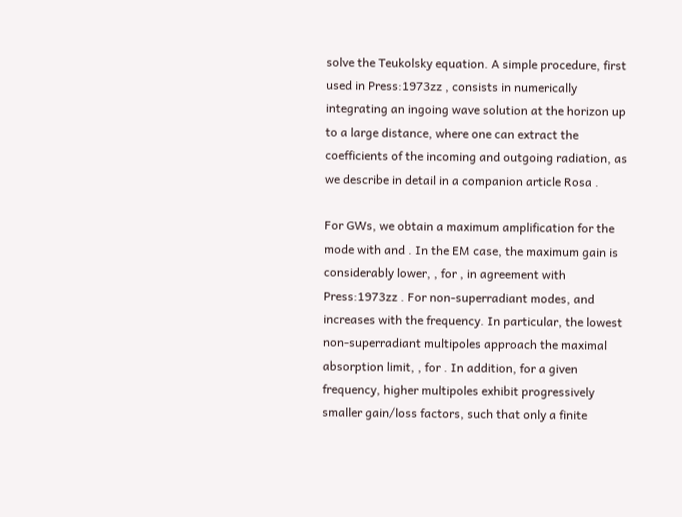solve the Teukolsky equation. A simple procedure, first used in Press:1973zz , consists in numerically integrating an ingoing wave solution at the horizon up to a large distance, where one can extract the coefficients of the incoming and outgoing radiation, as we describe in detail in a companion article Rosa .

For GWs, we obtain a maximum amplification for the mode with and . In the EM case, the maximum gain is considerably lower, , for , in agreement with Press:1973zz . For non-superradiant modes, and increases with the frequency. In particular, the lowest non-superradiant multipoles approach the maximal absorption limit, , for . In addition, for a given frequency, higher multipoles exhibit progressively smaller gain/loss factors, such that only a finite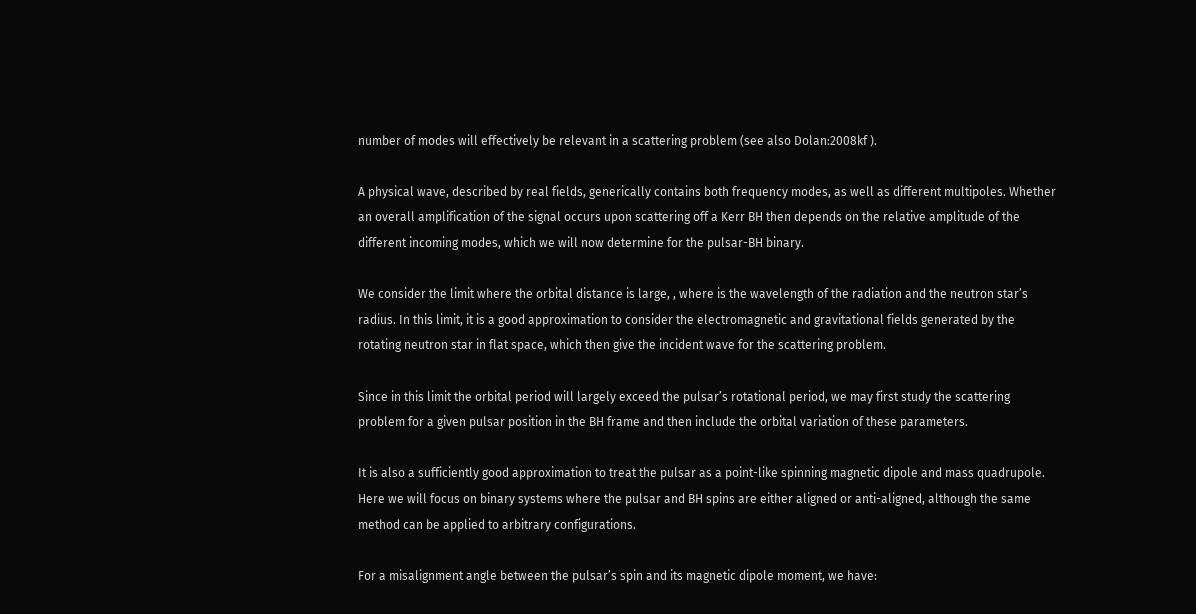number of modes will effectively be relevant in a scattering problem (see also Dolan:2008kf ).

A physical wave, described by real fields, generically contains both frequency modes, as well as different multipoles. Whether an overall amplification of the signal occurs upon scattering off a Kerr BH then depends on the relative amplitude of the different incoming modes, which we will now determine for the pulsar-BH binary.

We consider the limit where the orbital distance is large, , where is the wavelength of the radiation and the neutron star’s radius. In this limit, it is a good approximation to consider the electromagnetic and gravitational fields generated by the rotating neutron star in flat space, which then give the incident wave for the scattering problem.

Since in this limit the orbital period will largely exceed the pulsar’s rotational period, we may first study the scattering problem for a given pulsar position in the BH frame and then include the orbital variation of these parameters.

It is also a sufficiently good approximation to treat the pulsar as a point-like spinning magnetic dipole and mass quadrupole. Here we will focus on binary systems where the pulsar and BH spins are either aligned or anti-aligned, although the same method can be applied to arbitrary configurations.

For a misalignment angle between the pulsar’s spin and its magnetic dipole moment, we have: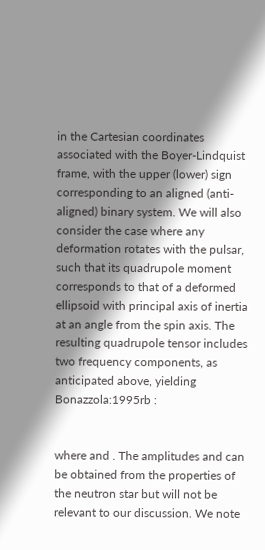in the Cartesian coordinates associated with the Boyer-Lindquist frame, with the upper (lower) sign corresponding to an aligned (anti-aligned) binary system. We will also consider the case where any deformation rotates with the pulsar, such that its quadrupole moment corresponds to that of a deformed ellipsoid with principal axis of inertia at an angle from the spin axis. The resulting quadrupole tensor includes two frequency components, as anticipated above, yielding Bonazzola:1995rb :


where and . The amplitudes and can be obtained from the properties of the neutron star but will not be relevant to our discussion. We note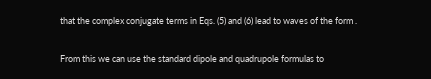that the complex conjugate terms in Eqs. (5) and (6) lead to waves of the form .

From this we can use the standard dipole and quadrupole formulas to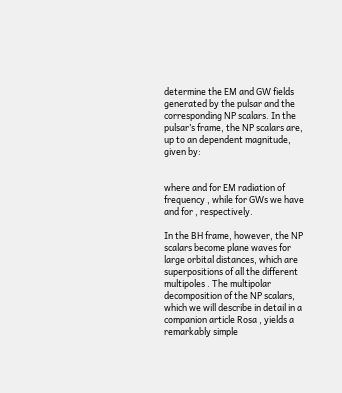determine the EM and GW fields generated by the pulsar and the corresponding NP scalars. In the pulsar’s frame, the NP scalars are, up to an dependent magnitude, given by:


where and for EM radiation of frequency , while for GWs we have and for , respectively.

In the BH frame, however, the NP scalars become plane waves for large orbital distances, which are superpositions of all the different multipoles . The multipolar decomposition of the NP scalars, which we will describe in detail in a companion article Rosa , yields a remarkably simple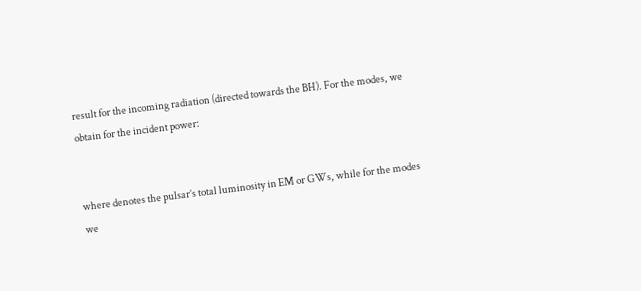result for the incoming radiation (directed towards the BH). For the modes, we obtain for the incident power:


where denotes the pulsar’s total luminosity in EM or GWs, while for the modes we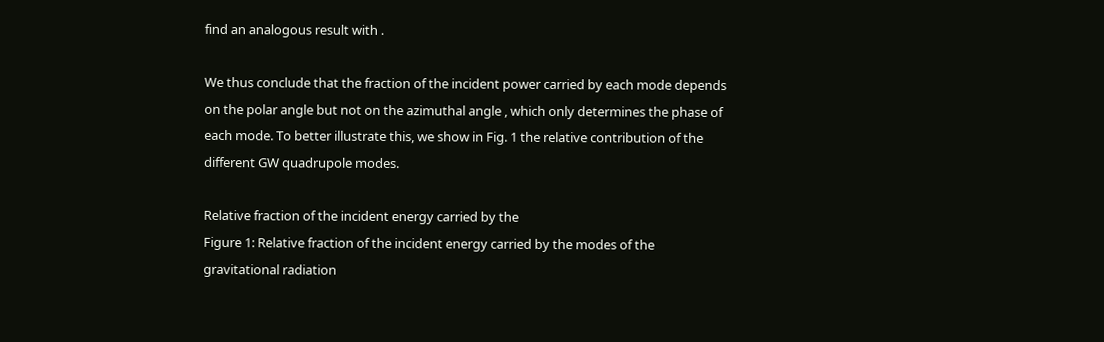find an analogous result with .

We thus conclude that the fraction of the incident power carried by each mode depends on the polar angle but not on the azimuthal angle , which only determines the phase of each mode. To better illustrate this, we show in Fig. 1 the relative contribution of the different GW quadrupole modes.

Relative fraction of the incident energy carried by the
Figure 1: Relative fraction of the incident energy carried by the modes of the gravitational radiation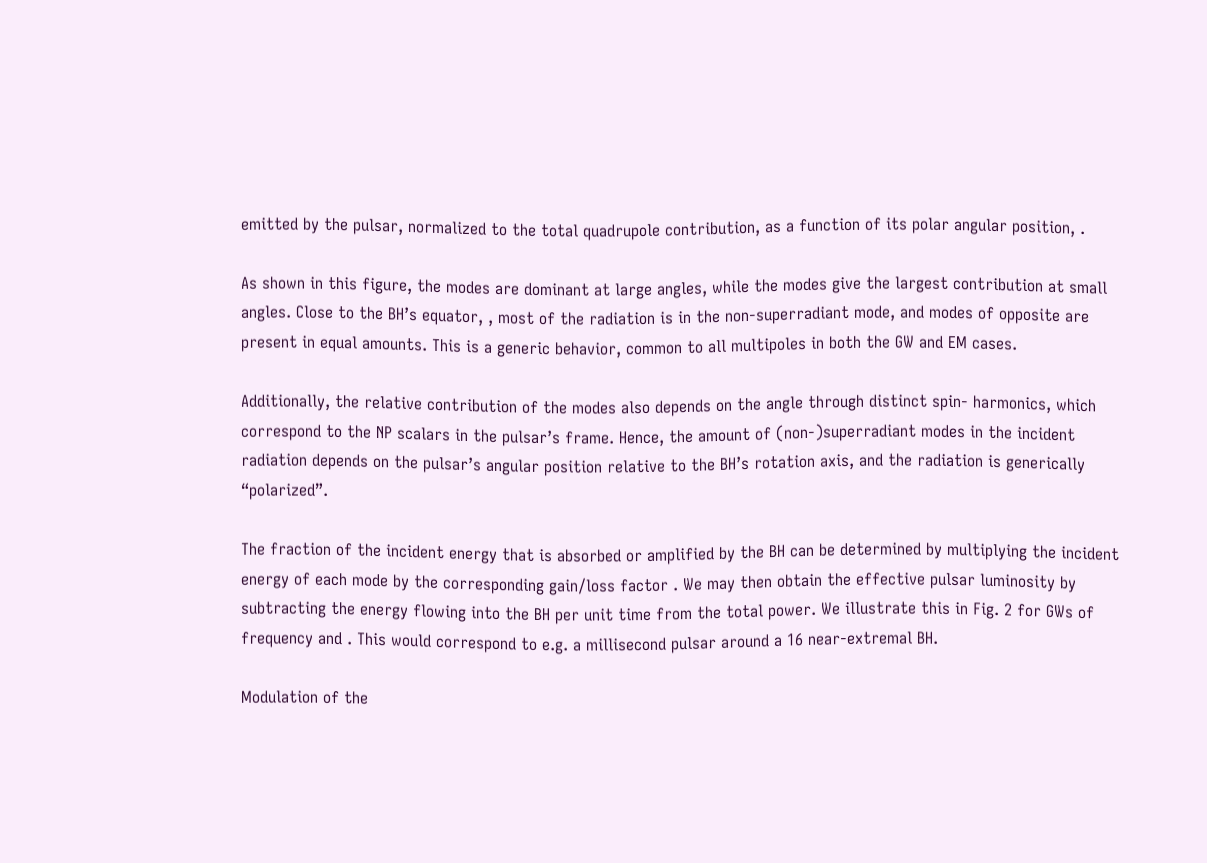emitted by the pulsar, normalized to the total quadrupole contribution, as a function of its polar angular position, .

As shown in this figure, the modes are dominant at large angles, while the modes give the largest contribution at small angles. Close to the BH’s equator, , most of the radiation is in the non-superradiant mode, and modes of opposite are present in equal amounts. This is a generic behavior, common to all multipoles in both the GW and EM cases.

Additionally, the relative contribution of the modes also depends on the angle through distinct spin- harmonics, which correspond to the NP scalars in the pulsar’s frame. Hence, the amount of (non-)superradiant modes in the incident radiation depends on the pulsar’s angular position relative to the BH’s rotation axis, and the radiation is generically “polarized”.

The fraction of the incident energy that is absorbed or amplified by the BH can be determined by multiplying the incident energy of each mode by the corresponding gain/loss factor . We may then obtain the effective pulsar luminosity by subtracting the energy flowing into the BH per unit time from the total power. We illustrate this in Fig. 2 for GWs of frequency and . This would correspond to e.g. a millisecond pulsar around a 16 near-extremal BH.

Modulation of the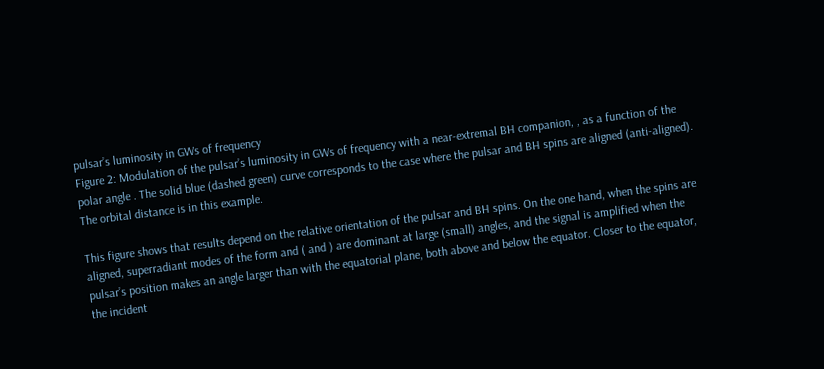pulsar’s luminosity in GWs of frequency
Figure 2: Modulation of the pulsar’s luminosity in GWs of frequency with a near-extremal BH companion, , as a function of the polar angle . The solid blue (dashed green) curve corresponds to the case where the pulsar and BH spins are aligned (anti-aligned). The orbital distance is in this example.

This figure shows that results depend on the relative orientation of the pulsar and BH spins. On the one hand, when the spins are aligned, superradiant modes of the form and ( and ) are dominant at large (small) angles, and the signal is amplified when the pulsar’s position makes an angle larger than with the equatorial plane, both above and below the equator. Closer to the equator, the incident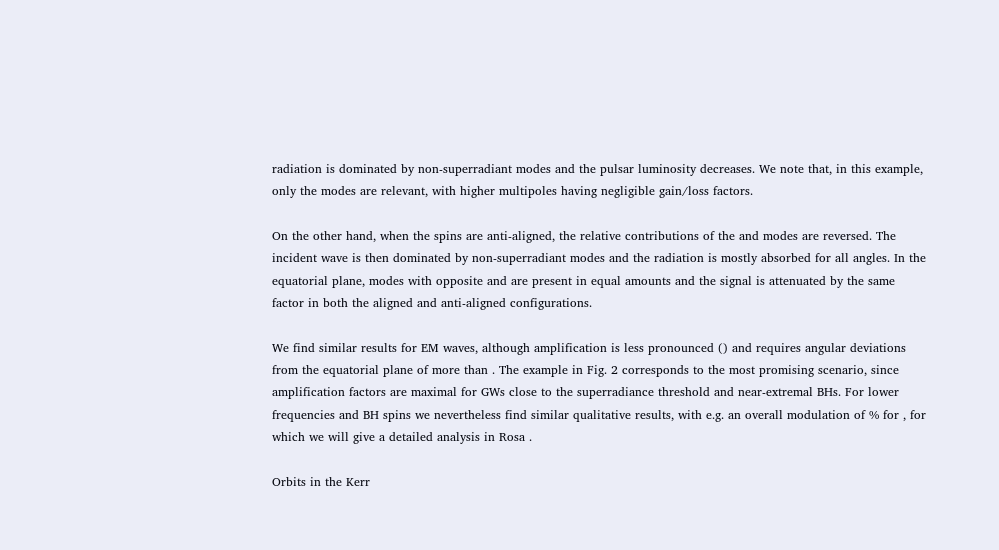radiation is dominated by non-superradiant modes and the pulsar luminosity decreases. We note that, in this example, only the modes are relevant, with higher multipoles having negligible gain/loss factors.

On the other hand, when the spins are anti-aligned, the relative contributions of the and modes are reversed. The incident wave is then dominated by non-superradiant modes and the radiation is mostly absorbed for all angles. In the equatorial plane, modes with opposite and are present in equal amounts and the signal is attenuated by the same factor in both the aligned and anti-aligned configurations.

We find similar results for EM waves, although amplification is less pronounced () and requires angular deviations from the equatorial plane of more than . The example in Fig. 2 corresponds to the most promising scenario, since amplification factors are maximal for GWs close to the superradiance threshold and near-extremal BHs. For lower frequencies and BH spins we nevertheless find similar qualitative results, with e.g. an overall modulation of % for , for which we will give a detailed analysis in Rosa .

Orbits in the Kerr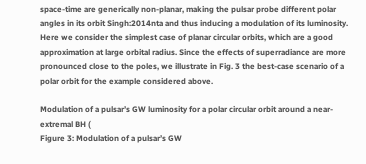space-time are generically non-planar, making the pulsar probe different polar angles in its orbit Singh:2014nta and thus inducing a modulation of its luminosity. Here we consider the simplest case of planar circular orbits, which are a good approximation at large orbital radius. Since the effects of superradiance are more pronounced close to the poles, we illustrate in Fig. 3 the best-case scenario of a polar orbit for the example considered above.

Modulation of a pulsar’s GW luminosity for a polar circular orbit around a near-extremal BH (
Figure 3: Modulation of a pulsar’s GW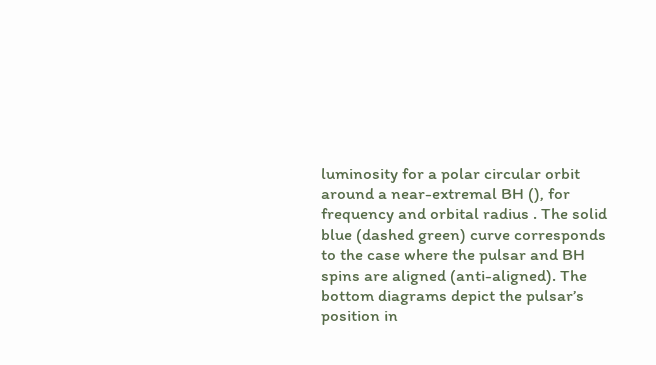luminosity for a polar circular orbit around a near-extremal BH (), for frequency and orbital radius . The solid blue (dashed green) curve corresponds to the case where the pulsar and BH spins are aligned (anti-aligned). The bottom diagrams depict the pulsar’s position in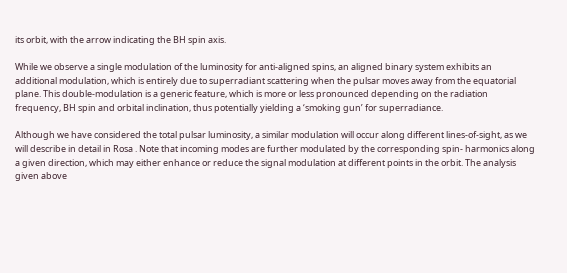its orbit, with the arrow indicating the BH spin axis.

While we observe a single modulation of the luminosity for anti-aligned spins, an aligned binary system exhibits an additional modulation, which is entirely due to superradiant scattering when the pulsar moves away from the equatorial plane. This double-modulation is a generic feature, which is more or less pronounced depending on the radiation frequency, BH spin and orbital inclination, thus potentially yielding a ‘smoking gun’ for superradiance.

Although we have considered the total pulsar luminosity, a similar modulation will occur along different lines-of-sight, as we will describe in detail in Rosa . Note that incoming modes are further modulated by the corresponding spin- harmonics along a given direction, which may either enhance or reduce the signal modulation at different points in the orbit. The analysis given above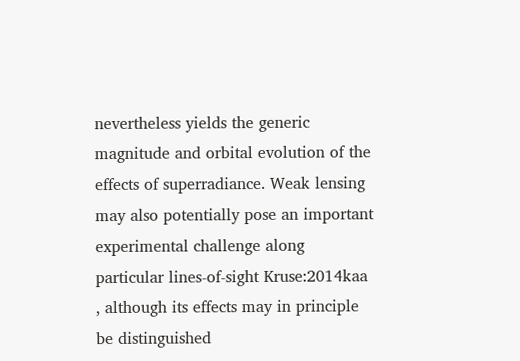nevertheless yields the generic magnitude and orbital evolution of the effects of superradiance. Weak lensing may also potentially pose an important experimental challenge along particular lines-of-sight Kruse:2014kaa , although its effects may in principle be distinguished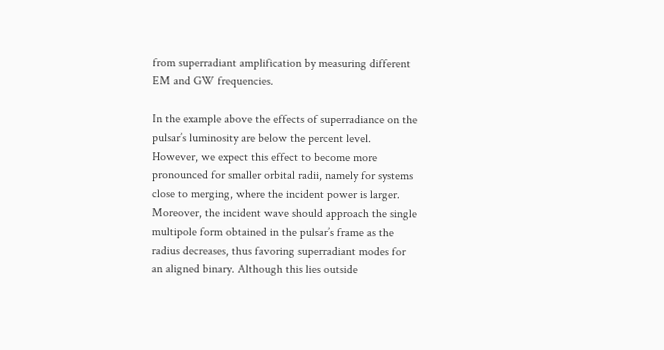from superradiant amplification by measuring different EM and GW frequencies.

In the example above the effects of superradiance on the pulsar’s luminosity are below the percent level. However, we expect this effect to become more pronounced for smaller orbital radii, namely for systems close to merging, where the incident power is larger. Moreover, the incident wave should approach the single multipole form obtained in the pulsar’s frame as the radius decreases, thus favoring superradiant modes for an aligned binary. Although this lies outside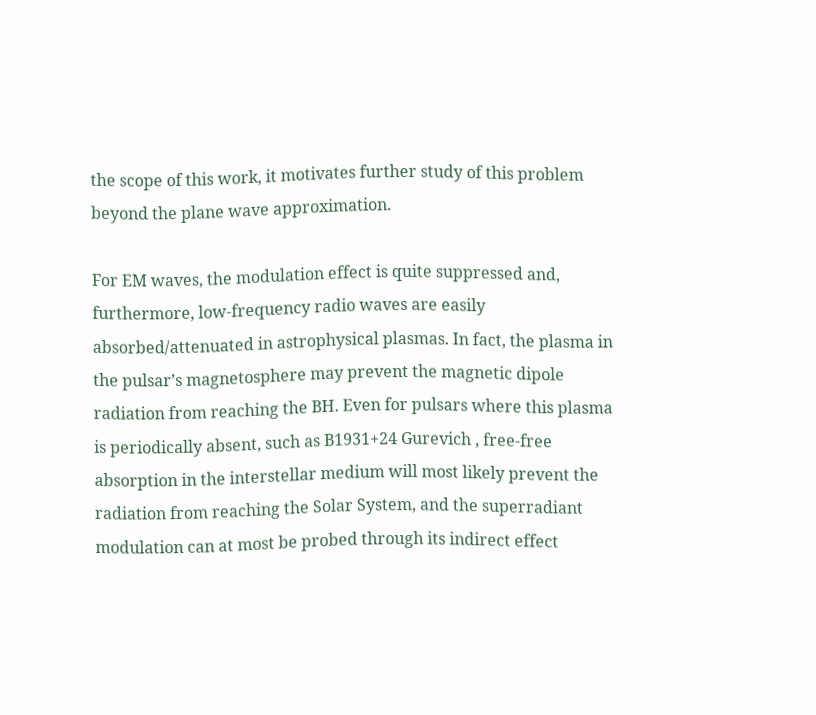the scope of this work, it motivates further study of this problem beyond the plane wave approximation.

For EM waves, the modulation effect is quite suppressed and, furthermore, low-frequency radio waves are easily absorbed/attenuated in astrophysical plasmas. In fact, the plasma in the pulsar’s magnetosphere may prevent the magnetic dipole radiation from reaching the BH. Even for pulsars where this plasma is periodically absent, such as B1931+24 Gurevich , free-free absorption in the interstellar medium will most likely prevent the radiation from reaching the Solar System, and the superradiant modulation can at most be probed through its indirect effect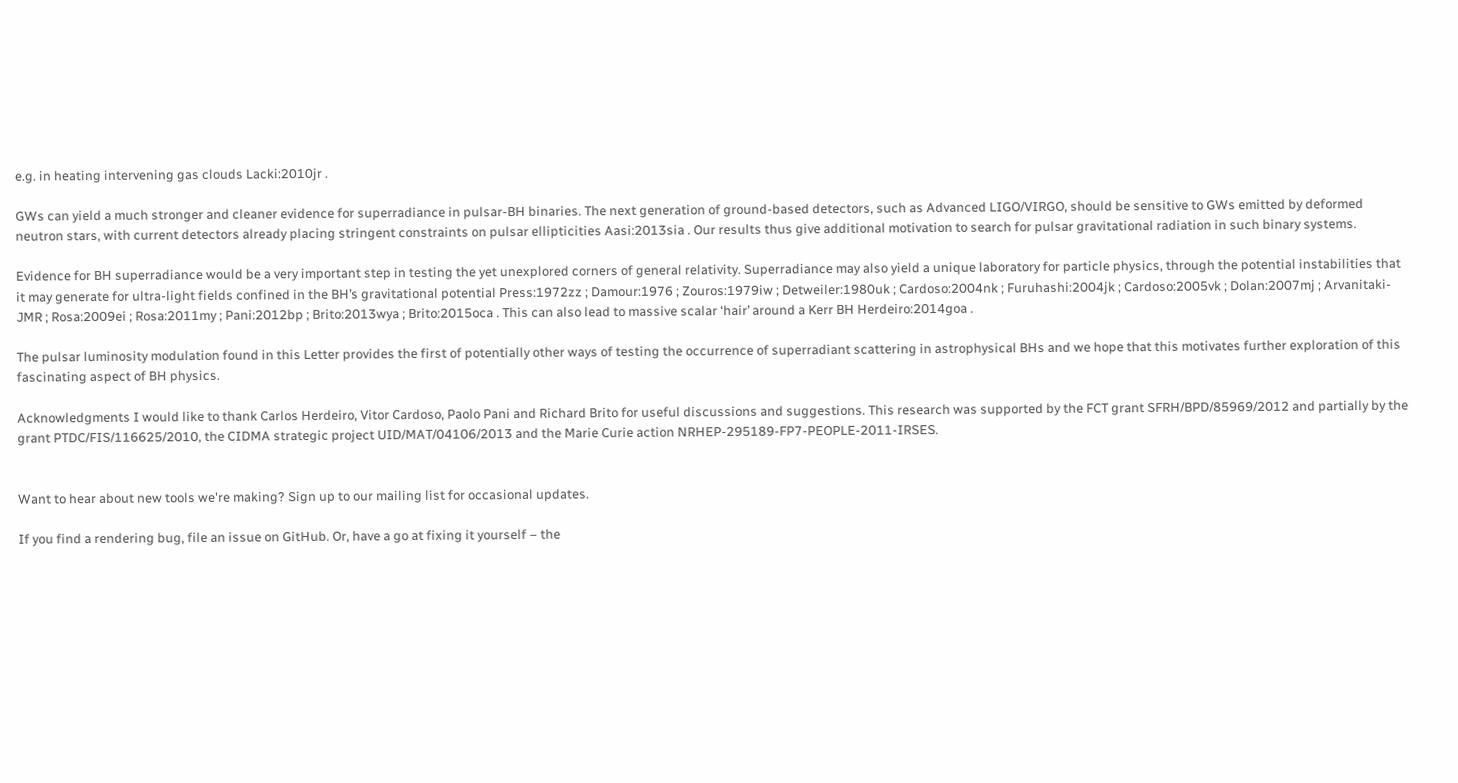e.g. in heating intervening gas clouds Lacki:2010jr .

GWs can yield a much stronger and cleaner evidence for superradiance in pulsar-BH binaries. The next generation of ground-based detectors, such as Advanced LIGO/VIRGO, should be sensitive to GWs emitted by deformed neutron stars, with current detectors already placing stringent constraints on pulsar ellipticities Aasi:2013sia . Our results thus give additional motivation to search for pulsar gravitational radiation in such binary systems.

Evidence for BH superradiance would be a very important step in testing the yet unexplored corners of general relativity. Superradiance may also yield a unique laboratory for particle physics, through the potential instabilities that it may generate for ultra-light fields confined in the BH’s gravitational potential Press:1972zz ; Damour:1976 ; Zouros:1979iw ; Detweiler:1980uk ; Cardoso:2004nk ; Furuhashi:2004jk ; Cardoso:2005vk ; Dolan:2007mj ; Arvanitaki-JMR ; Rosa:2009ei ; Rosa:2011my ; Pani:2012bp ; Brito:2013wya ; Brito:2015oca . This can also lead to massive scalar ‘hair’ around a Kerr BH Herdeiro:2014goa .

The pulsar luminosity modulation found in this Letter provides the first of potentially other ways of testing the occurrence of superradiant scattering in astrophysical BHs and we hope that this motivates further exploration of this fascinating aspect of BH physics.

Acknowledgments I would like to thank Carlos Herdeiro, Vitor Cardoso, Paolo Pani and Richard Brito for useful discussions and suggestions. This research was supported by the FCT grant SFRH/BPD/85969/2012 and partially by the grant PTDC/FIS/116625/2010, the CIDMA strategic project UID/MAT/04106/2013 and the Marie Curie action NRHEP-295189-FP7-PEOPLE-2011-IRSES.


Want to hear about new tools we're making? Sign up to our mailing list for occasional updates.

If you find a rendering bug, file an issue on GitHub. Or, have a go at fixing it yourself – the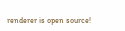renderer is open source!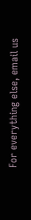For everything else, email us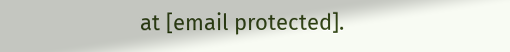at [email protected].